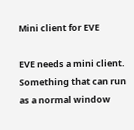Mini client for EVE

EVE needs a mini client. Something that can run as a normal window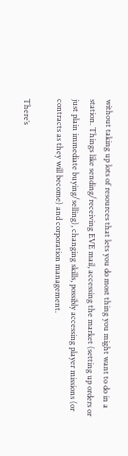without taking up lots of resources that lets you do most thing you might want to do in a station. Things like sending/receiving EVE mail, accessing the market (setting up orders or just plain immediate buying/selling), changing skills, possibly accessing player missions (or contracts as they will become) and corporation management.

There’s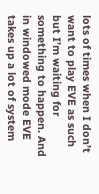lots of times when I don’t want to play EVE as such but I’m waiting for something to happen. And in windowed mode EVE takes up a lot of system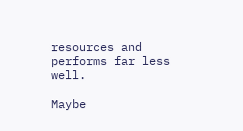resources and performs far less well.

Maybe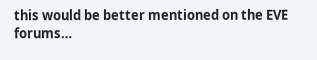this would be better mentioned on the EVE forums…